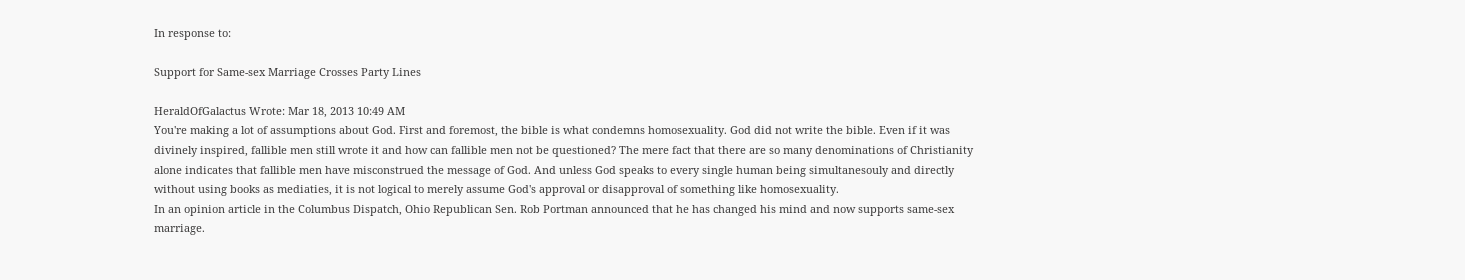In response to:

Support for Same-sex Marriage Crosses Party Lines

HeraldOfGalactus Wrote: Mar 18, 2013 10:49 AM
You're making a lot of assumptions about God. First and foremost, the bible is what condemns homosexuality. God did not write the bible. Even if it was divinely inspired, fallible men still wrote it and how can fallible men not be questioned? The mere fact that there are so many denominations of Christianity alone indicates that fallible men have misconstrued the message of God. And unless God speaks to every single human being simultanesouly and directly without using books as mediaties, it is not logical to merely assume God's approval or disapproval of something like homosexuality.
In an opinion article in the Columbus Dispatch, Ohio Republican Sen. Rob Portman announced that he has changed his mind and now supports same-sex marriage.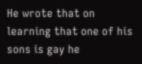He wrote that on learning that one of his sons is gay he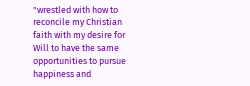"wrestled with how to reconcile my Christian faith with my desire for Will to have the same opportunities to pursue happiness and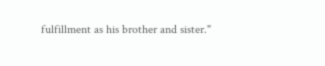fulfillment as his brother and sister."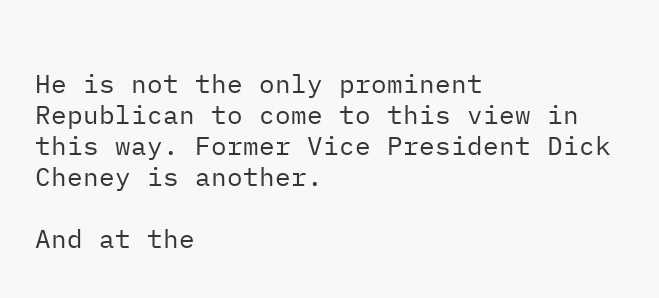He is not the only prominent Republican to come to this view in this way. Former Vice President Dick Cheney is another.

And at the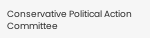Conservative Political Action Committee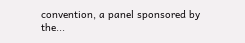convention, a panel sponsored by the...